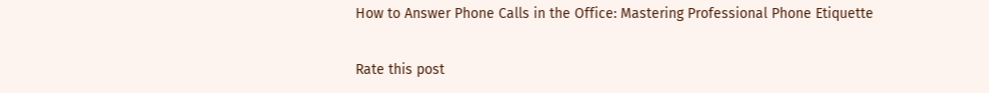How to Answer Phone Calls in the Office: Mastering Professional Phone Etiquette

Rate this post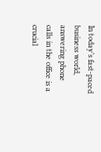In today’s fast-paced business world, answering phone calls in the office is a crucial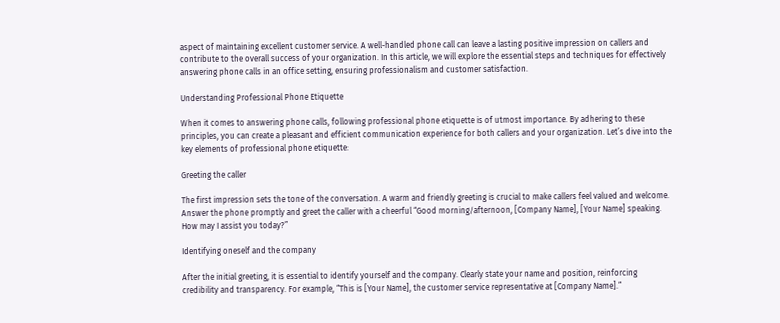aspect of maintaining excellent customer service. A well-handled phone call can leave a lasting positive impression on callers and contribute to the overall success of your organization. In this article, we will explore the essential steps and techniques for effectively answering phone calls in an office setting, ensuring professionalism and customer satisfaction.

Understanding Professional Phone Etiquette

When it comes to answering phone calls, following professional phone etiquette is of utmost importance. By adhering to these principles, you can create a pleasant and efficient communication experience for both callers and your organization. Let’s dive into the key elements of professional phone etiquette:

Greeting the caller

The first impression sets the tone of the conversation. A warm and friendly greeting is crucial to make callers feel valued and welcome. Answer the phone promptly and greet the caller with a cheerful “Good morning/afternoon, [Company Name], [Your Name] speaking. How may I assist you today?”

Identifying oneself and the company

After the initial greeting, it is essential to identify yourself and the company. Clearly state your name and position, reinforcing credibility and transparency. For example, “This is [Your Name], the customer service representative at [Company Name].”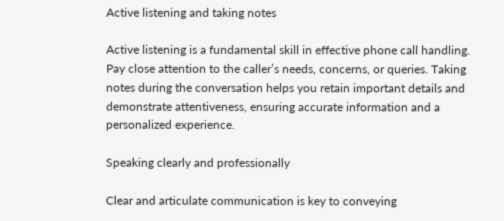Active listening and taking notes

Active listening is a fundamental skill in effective phone call handling. Pay close attention to the caller’s needs, concerns, or queries. Taking notes during the conversation helps you retain important details and demonstrate attentiveness, ensuring accurate information and a personalized experience.

Speaking clearly and professionally

Clear and articulate communication is key to conveying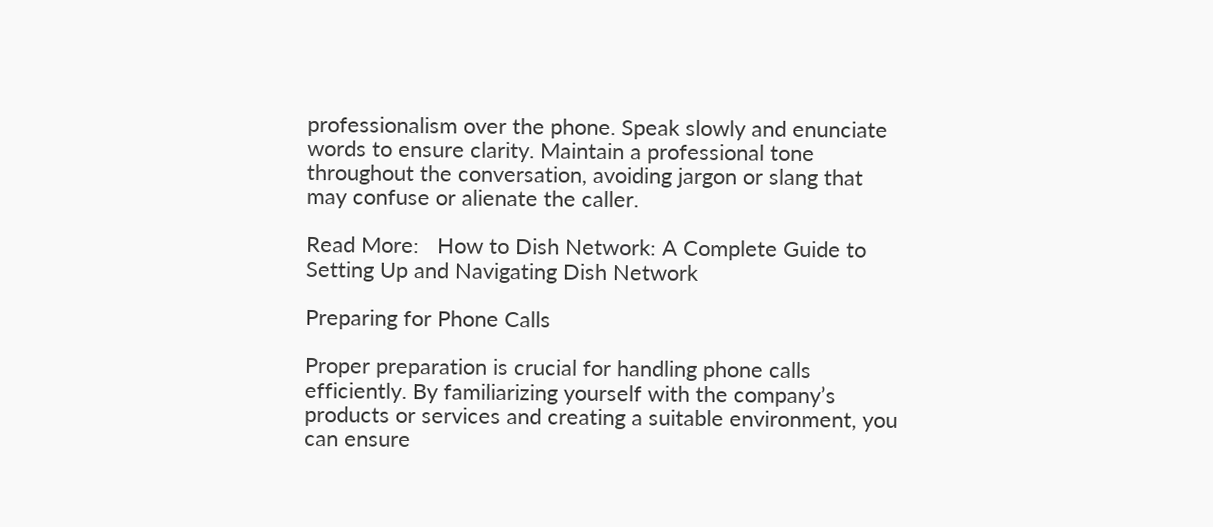professionalism over the phone. Speak slowly and enunciate words to ensure clarity. Maintain a professional tone throughout the conversation, avoiding jargon or slang that may confuse or alienate the caller.

Read More:   How to Dish Network: A Complete Guide to Setting Up and Navigating Dish Network

Preparing for Phone Calls

Proper preparation is crucial for handling phone calls efficiently. By familiarizing yourself with the company’s products or services and creating a suitable environment, you can ensure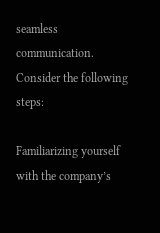seamless communication. Consider the following steps:

Familiarizing yourself with the company’s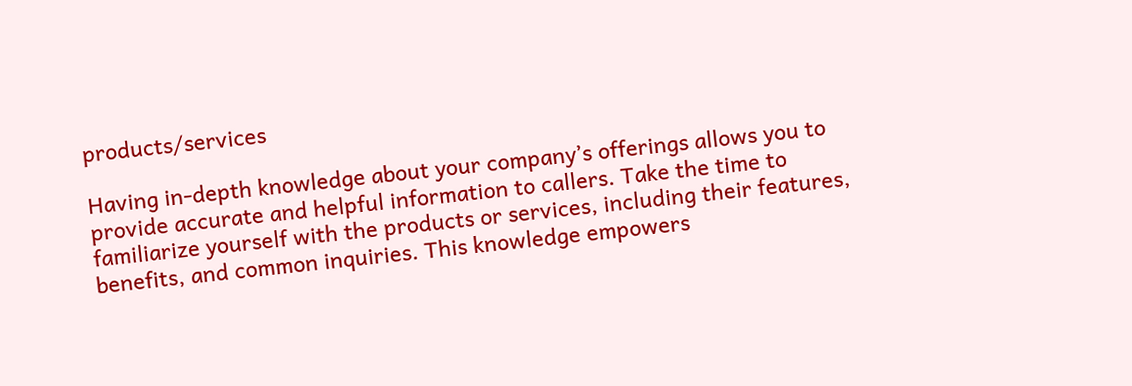products/services

Having in-depth knowledge about your company’s offerings allows you to provide accurate and helpful information to callers. Take the time to familiarize yourself with the products or services, including their features, benefits, and common inquiries. This knowledge empowers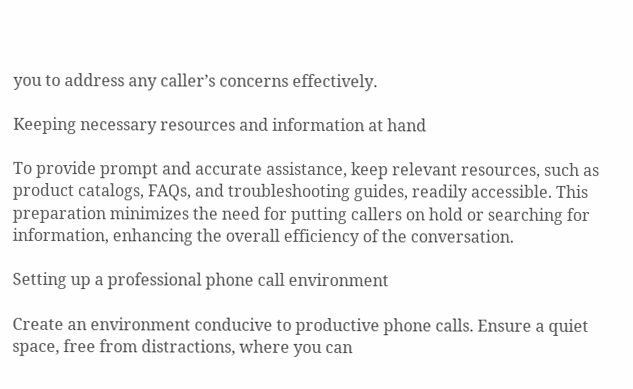you to address any caller’s concerns effectively.

Keeping necessary resources and information at hand

To provide prompt and accurate assistance, keep relevant resources, such as product catalogs, FAQs, and troubleshooting guides, readily accessible. This preparation minimizes the need for putting callers on hold or searching for information, enhancing the overall efficiency of the conversation.

Setting up a professional phone call environment

Create an environment conducive to productive phone calls. Ensure a quiet space, free from distractions, where you can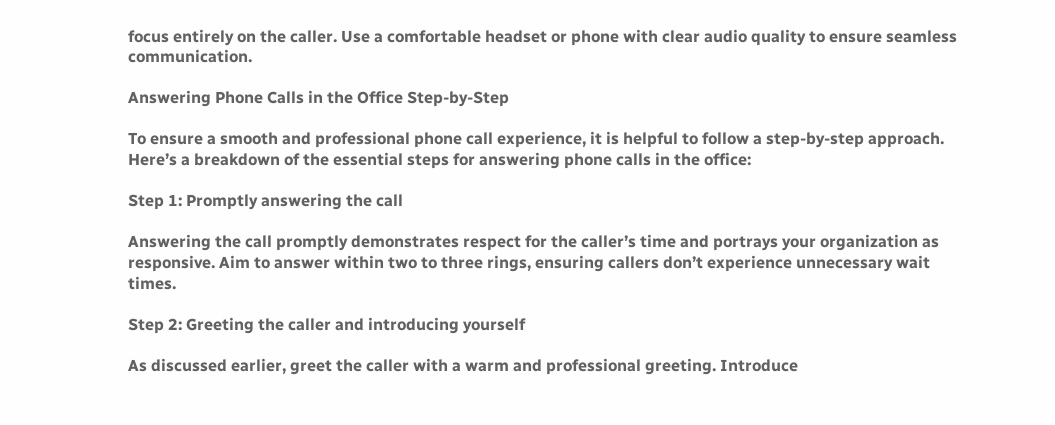focus entirely on the caller. Use a comfortable headset or phone with clear audio quality to ensure seamless communication.

Answering Phone Calls in the Office Step-by-Step

To ensure a smooth and professional phone call experience, it is helpful to follow a step-by-step approach. Here’s a breakdown of the essential steps for answering phone calls in the office:

Step 1: Promptly answering the call

Answering the call promptly demonstrates respect for the caller’s time and portrays your organization as responsive. Aim to answer within two to three rings, ensuring callers don’t experience unnecessary wait times.

Step 2: Greeting the caller and introducing yourself

As discussed earlier, greet the caller with a warm and professional greeting. Introduce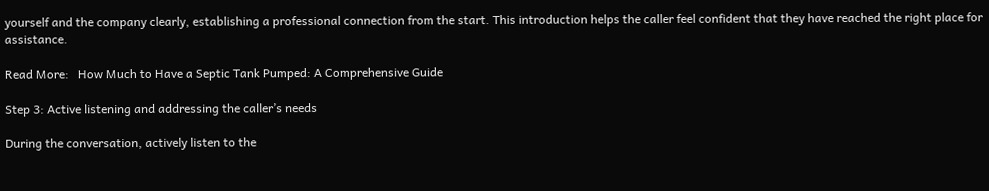yourself and the company clearly, establishing a professional connection from the start. This introduction helps the caller feel confident that they have reached the right place for assistance.

Read More:   How Much to Have a Septic Tank Pumped: A Comprehensive Guide

Step 3: Active listening and addressing the caller’s needs

During the conversation, actively listen to the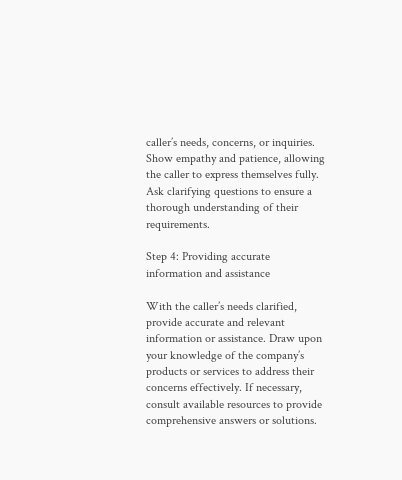caller’s needs, concerns, or inquiries. Show empathy and patience, allowing the caller to express themselves fully. Ask clarifying questions to ensure a thorough understanding of their requirements.

Step 4: Providing accurate information and assistance

With the caller’s needs clarified, provide accurate and relevant information or assistance. Draw upon your knowledge of the company’s products or services to address their concerns effectively. If necessary, consult available resources to provide comprehensive answers or solutions.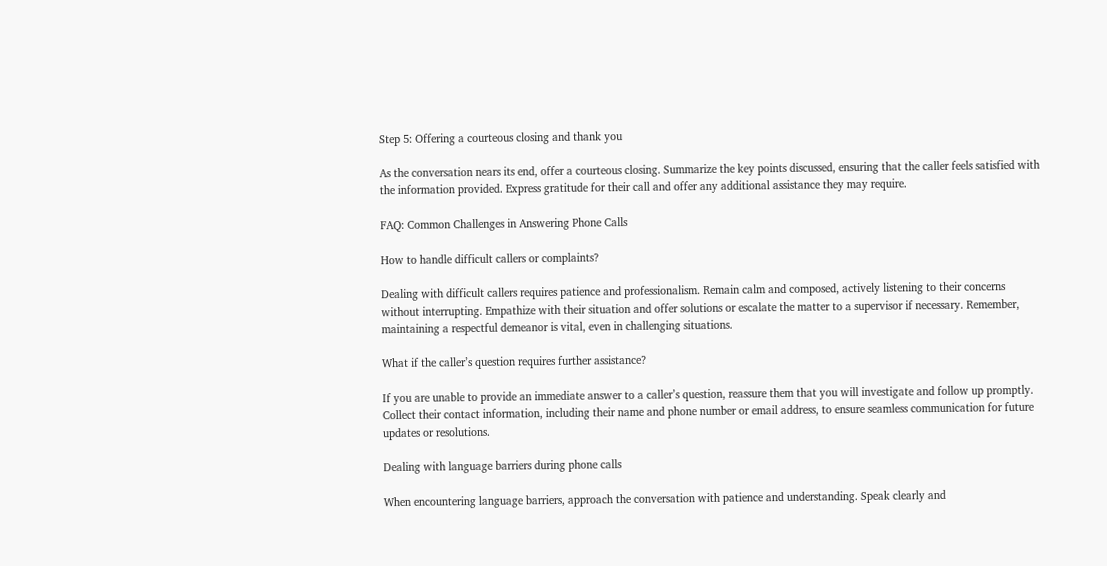Step 5: Offering a courteous closing and thank you

As the conversation nears its end, offer a courteous closing. Summarize the key points discussed, ensuring that the caller feels satisfied with the information provided. Express gratitude for their call and offer any additional assistance they may require.

FAQ: Common Challenges in Answering Phone Calls

How to handle difficult callers or complaints?

Dealing with difficult callers requires patience and professionalism. Remain calm and composed, actively listening to their concerns without interrupting. Empathize with their situation and offer solutions or escalate the matter to a supervisor if necessary. Remember, maintaining a respectful demeanor is vital, even in challenging situations.

What if the caller’s question requires further assistance?

If you are unable to provide an immediate answer to a caller’s question, reassure them that you will investigate and follow up promptly. Collect their contact information, including their name and phone number or email address, to ensure seamless communication for future updates or resolutions.

Dealing with language barriers during phone calls

When encountering language barriers, approach the conversation with patience and understanding. Speak clearly and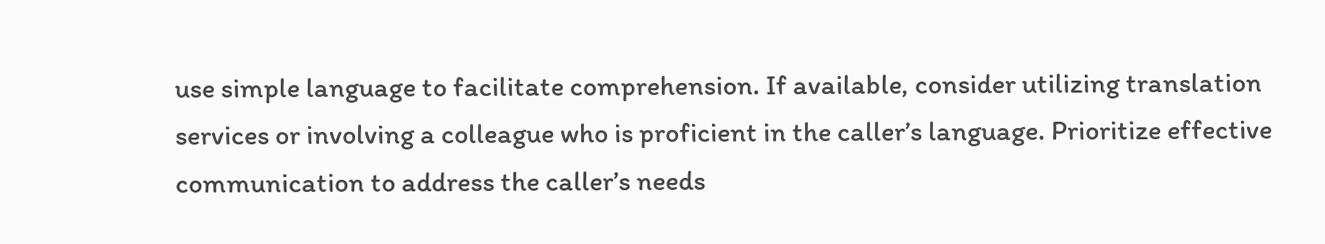use simple language to facilitate comprehension. If available, consider utilizing translation services or involving a colleague who is proficient in the caller’s language. Prioritize effective communication to address the caller’s needs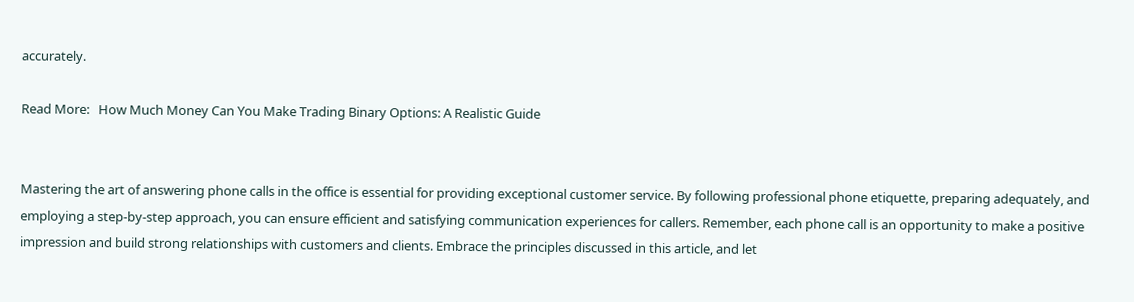accurately.

Read More:   How Much Money Can You Make Trading Binary Options: A Realistic Guide


Mastering the art of answering phone calls in the office is essential for providing exceptional customer service. By following professional phone etiquette, preparing adequately, and employing a step-by-step approach, you can ensure efficient and satisfying communication experiences for callers. Remember, each phone call is an opportunity to make a positive impression and build strong relationships with customers and clients. Embrace the principles discussed in this article, and let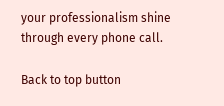your professionalism shine through every phone call.

Back to top button